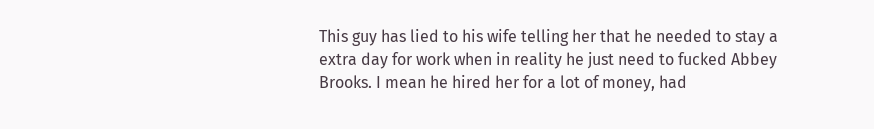This guy has lied to his wife telling her that he needed to stay a extra day for work when in reality he just need to fucked Abbey Brooks. I mean he hired her for a lot of money, had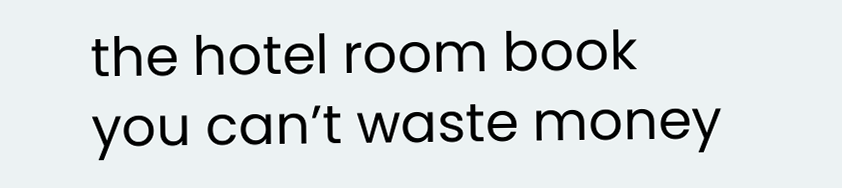the hotel room book you can’t waste money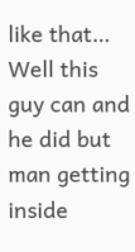like that… Well this guy can and he did but man getting inside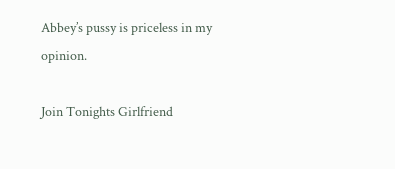Abbey’s pussy is priceless in my opinion.

Join Tonights Girlfriend